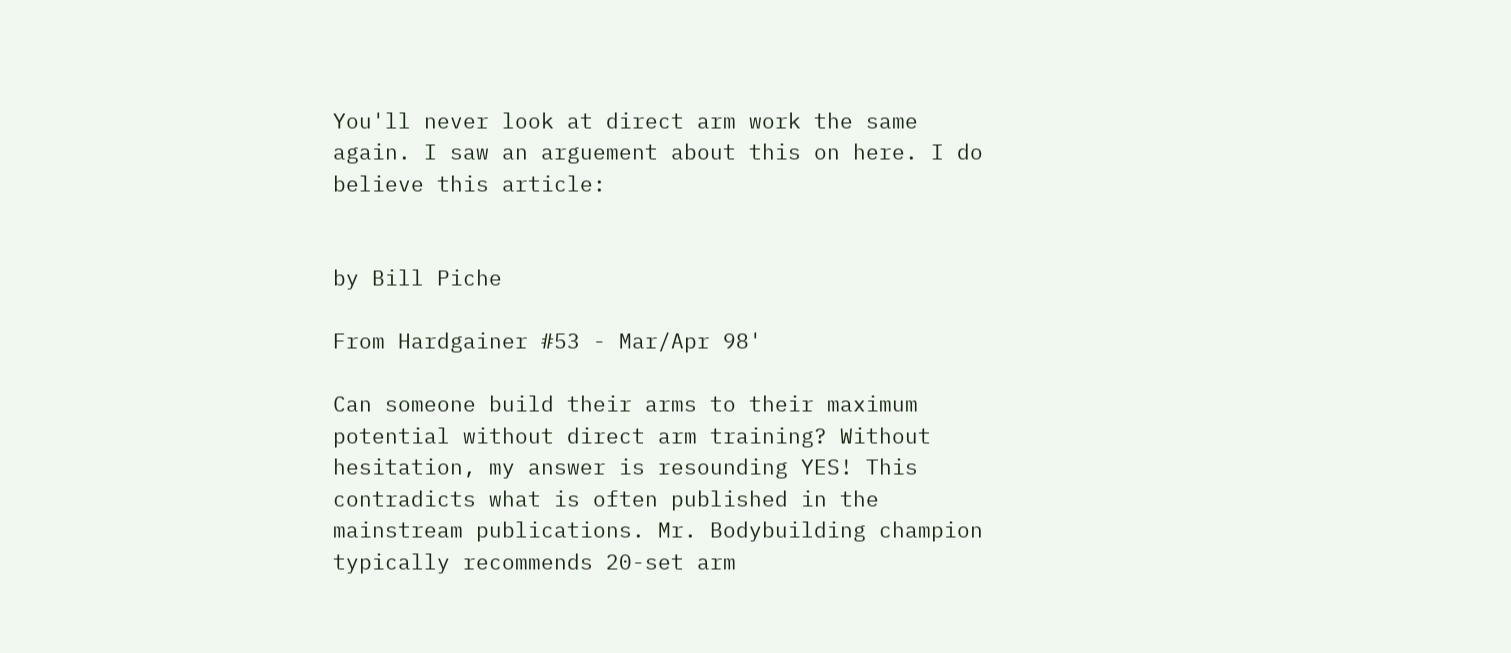You'll never look at direct arm work the same again. I saw an arguement about this on here. I do believe this article:


by Bill Piche

From Hardgainer #53 - Mar/Apr 98'

Can someone build their arms to their maximum potential without direct arm training? Without hesitation, my answer is resounding YES! This contradicts what is often published in the mainstream publications. Mr. Bodybuilding champion typically recommends 20-set arm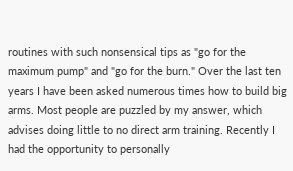routines with such nonsensical tips as "go for the maximum pump" and "go for the burn." Over the last ten years I have been asked numerous times how to build big arms. Most people are puzzled by my answer, which advises doing little to no direct arm training. Recently I had the opportunity to personally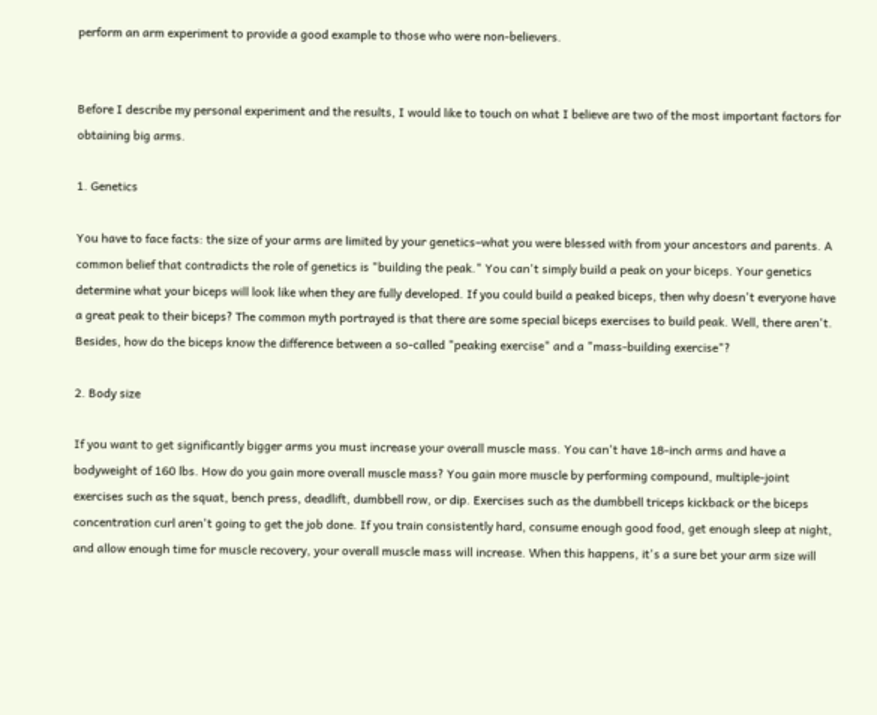perform an arm experiment to provide a good example to those who were non-believers.


Before I describe my personal experiment and the results, I would like to touch on what I believe are two of the most important factors for obtaining big arms.

1. Genetics

You have to face facts: the size of your arms are limited by your genetics–what you were blessed with from your ancestors and parents. A common belief that contradicts the role of genetics is "building the peak." You can't simply build a peak on your biceps. Your genetics determine what your biceps will look like when they are fully developed. If you could build a peaked biceps, then why doesn't everyone have a great peak to their biceps? The common myth portrayed is that there are some special biceps exercises to build peak. Well, there aren't. Besides, how do the biceps know the difference between a so-called "peaking exercise" and a "mass-building exercise"?

2. Body size

If you want to get significantly bigger arms you must increase your overall muscle mass. You can't have 18-inch arms and have a bodyweight of 160 lbs. How do you gain more overall muscle mass? You gain more muscle by performing compound, multiple-joint exercises such as the squat, bench press, deadlift, dumbbell row, or dip. Exercises such as the dumbbell triceps kickback or the biceps concentration curl aren't going to get the job done. If you train consistently hard, consume enough good food, get enough sleep at night, and allow enough time for muscle recovery, your overall muscle mass will increase. When this happens, it's a sure bet your arm size will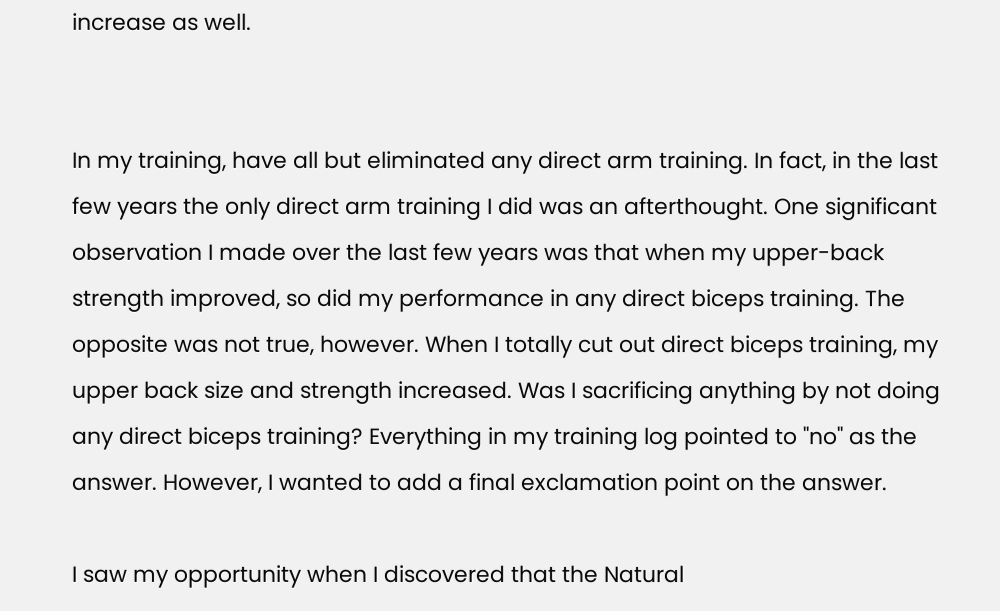increase as well.


In my training, have all but eliminated any direct arm training. In fact, in the last few years the only direct arm training I did was an afterthought. One significant observation I made over the last few years was that when my upper-back strength improved, so did my performance in any direct biceps training. The opposite was not true, however. When I totally cut out direct biceps training, my upper back size and strength increased. Was I sacrificing anything by not doing any direct biceps training? Everything in my training log pointed to "no" as the answer. However, I wanted to add a final exclamation point on the answer.

I saw my opportunity when I discovered that the Natural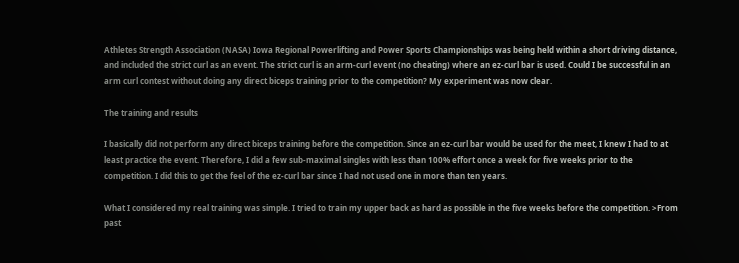Athletes Strength Association (NASA) Iowa Regional Powerlifting and Power Sports Championships was being held within a short driving distance, and included the strict curl as an event. The strict curl is an arm-curl event (no cheating) where an ez-curl bar is used. Could I be successful in an arm curl contest without doing any direct biceps training prior to the competition? My experiment was now clear.

The training and results

I basically did not perform any direct biceps training before the competition. Since an ez-curl bar would be used for the meet, I knew I had to at least practice the event. Therefore, I did a few sub-maximal singles with less than 100% effort once a week for five weeks prior to the competition. I did this to get the feel of the ez-curl bar since I had not used one in more than ten years.

What I considered my real training was simple. I tried to train my upper back as hard as possible in the five weeks before the competition. >From past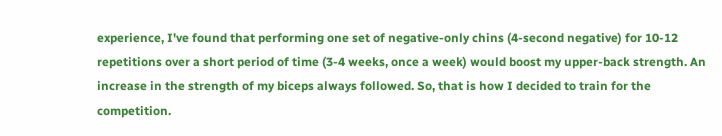experience, I've found that performing one set of negative-only chins (4-second negative) for 10-12 repetitions over a short period of time (3-4 weeks, once a week) would boost my upper-back strength. An increase in the strength of my biceps always followed. So, that is how I decided to train for the competition.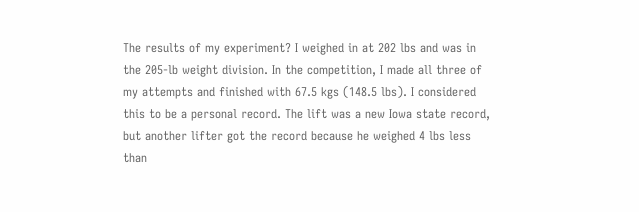The results of my experiment? I weighed in at 202 lbs and was in the 205-lb weight division. In the competition, I made all three of my attempts and finished with 67.5 kgs (148.5 lbs). I considered this to be a personal record. The lift was a new Iowa state record, but another lifter got the record because he weighed 4 lbs less than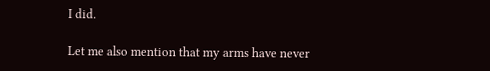I did.

Let me also mention that my arms have never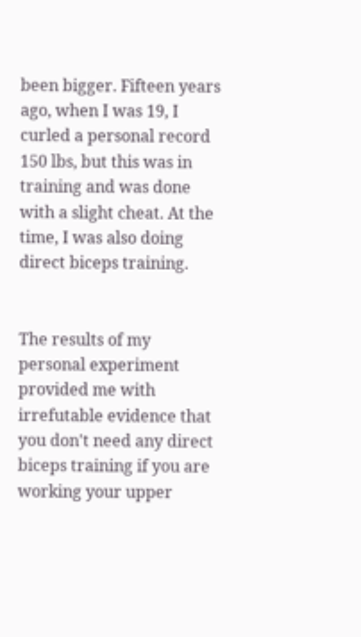been bigger. Fifteen years ago, when I was 19, I curled a personal record 150 lbs, but this was in training and was done with a slight cheat. At the time, I was also doing direct biceps training.


The results of my personal experiment provided me with irrefutable evidence that you don't need any direct biceps training if you are working your upper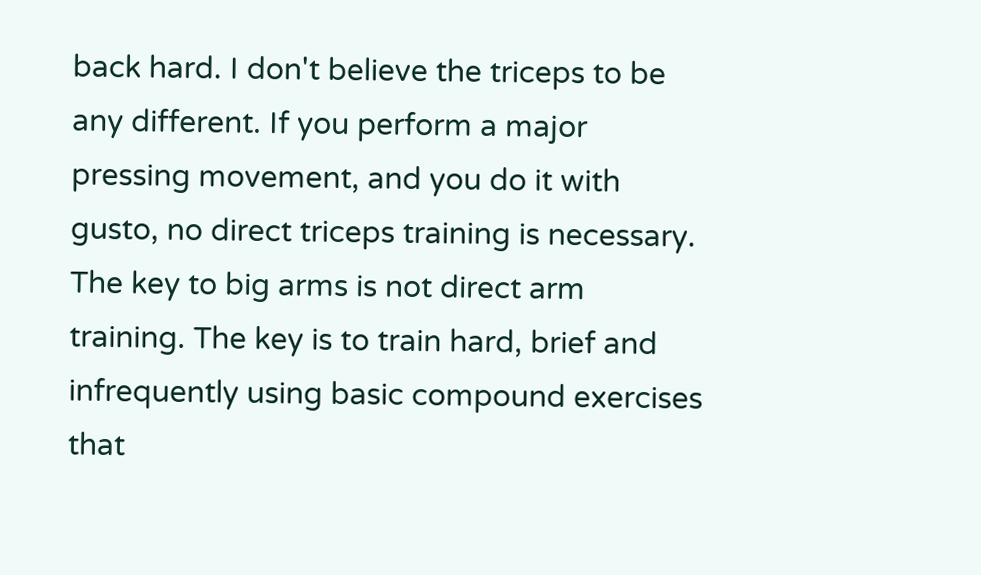back hard. I don't believe the triceps to be any different. If you perform a major pressing movement, and you do it with gusto, no direct triceps training is necessary. The key to big arms is not direct arm training. The key is to train hard, brief and infrequently using basic compound exercises that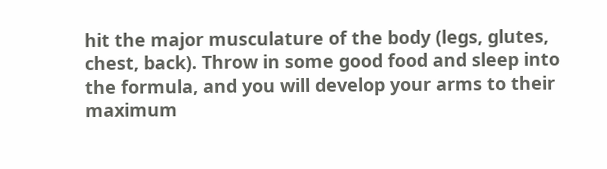hit the major musculature of the body (legs, glutes, chest, back). Throw in some good food and sleep into the formula, and you will develop your arms to their maximum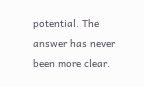potential. The answer has never been more clear.